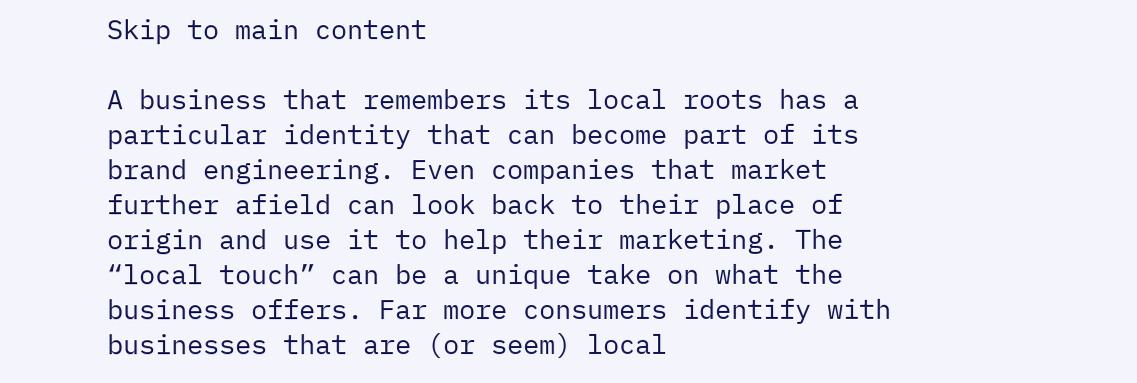Skip to main content

A business that remembers its local roots has a particular identity that can become part of its brand engineering. Even companies that market further afield can look back to their place of origin and use it to help their marketing. The “local touch” can be a unique take on what the business offers. Far more consumers identify with businesses that are (or seem) local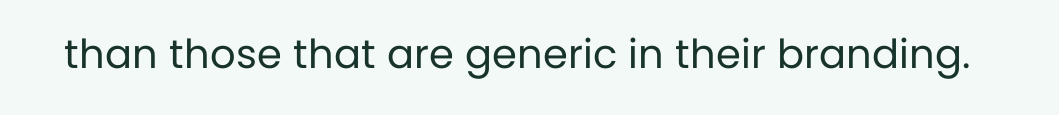than those that are generic in their branding.